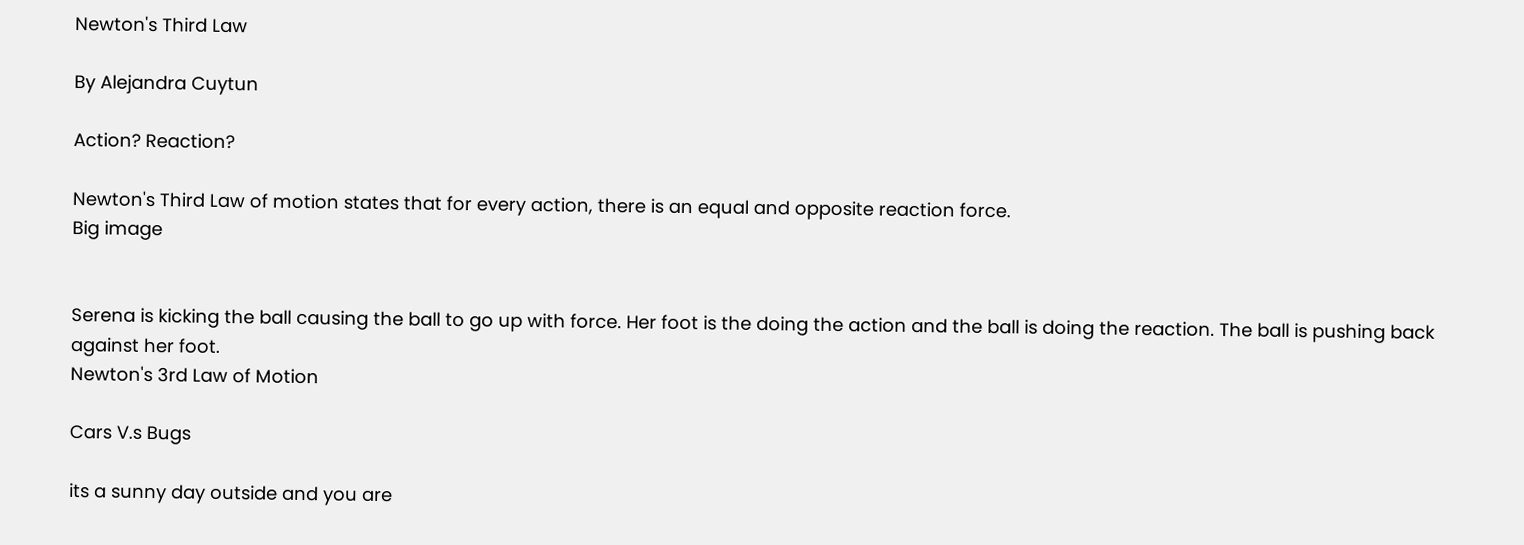Newton's Third Law

By Alejandra Cuytun

Action? Reaction?

Newton's Third Law of motion states that for every action, there is an equal and opposite reaction force.
Big image


Serena is kicking the ball causing the ball to go up with force. Her foot is the doing the action and the ball is doing the reaction. The ball is pushing back against her foot.
Newton's 3rd Law of Motion

Cars V.s Bugs

its a sunny day outside and you are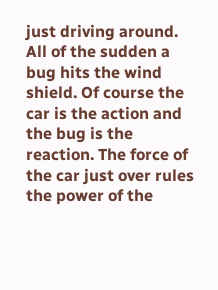just driving around. All of the sudden a bug hits the wind shield. Of course the car is the action and the bug is the reaction. The force of the car just over rules the power of the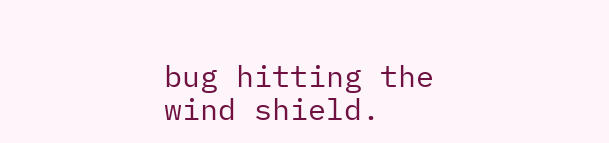bug hitting the wind shield.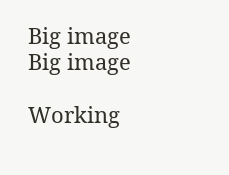Big image
Big image

Working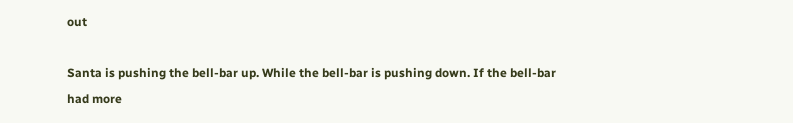out

Santa is pushing the bell-bar up. While the bell-bar is pushing down. If the bell-bar had more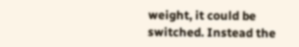weight, it could be switched. Instead the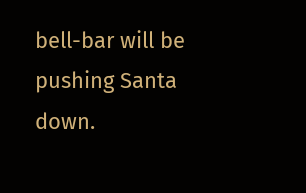bell-bar will be pushing Santa down.